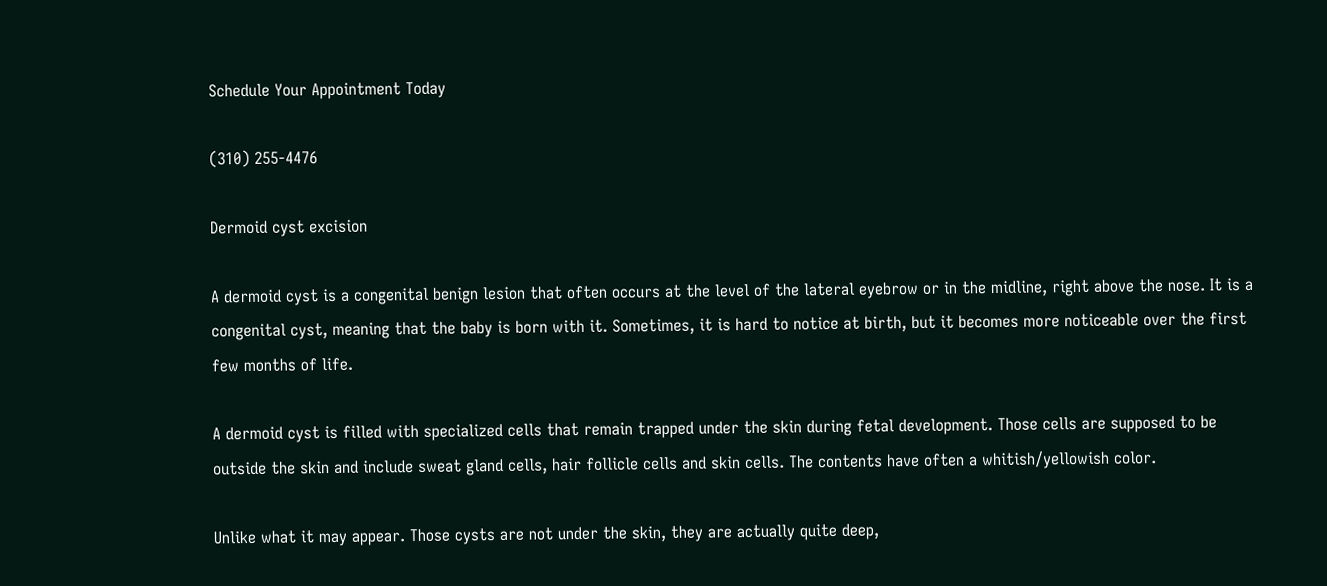Schedule Your Appointment Today

(310) 255-4476

Dermoid cyst excision

A dermoid cyst is a congenital benign lesion that often occurs at the level of the lateral eyebrow or in the midline, right above the nose. It is a congenital cyst, meaning that the baby is born with it. Sometimes, it is hard to notice at birth, but it becomes more noticeable over the first few months of life.

A dermoid cyst is filled with specialized cells that remain trapped under the skin during fetal development. Those cells are supposed to be outside the skin and include sweat gland cells, hair follicle cells and skin cells. The contents have often a whitish/yellowish color.

Unlike what it may appear. Those cysts are not under the skin, they are actually quite deep,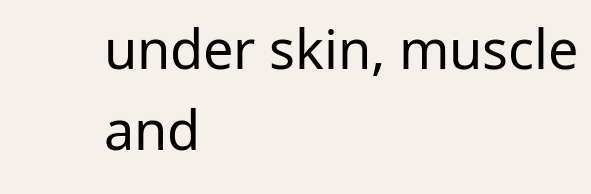under skin, muscle and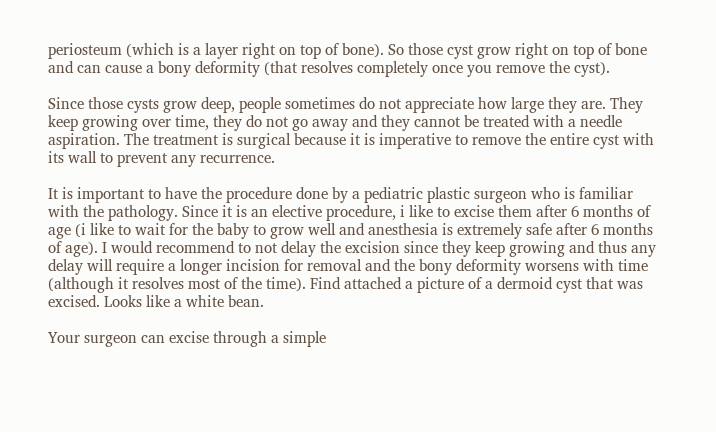periosteum (which is a layer right on top of bone). So those cyst grow right on top of bone and can cause a bony deformity (that resolves completely once you remove the cyst).

Since those cysts grow deep, people sometimes do not appreciate how large they are. They keep growing over time, they do not go away and they cannot be treated with a needle aspiration. The treatment is surgical because it is imperative to remove the entire cyst with its wall to prevent any recurrence.

It is important to have the procedure done by a pediatric plastic surgeon who is familiar with the pathology. Since it is an elective procedure, i like to excise them after 6 months of age (i like to wait for the baby to grow well and anesthesia is extremely safe after 6 months of age). I would recommend to not delay the excision since they keep growing and thus any delay will require a longer incision for removal and the bony deformity worsens with time (although it resolves most of the time). Find attached a picture of a dermoid cyst that was excised. Looks like a white bean.

Your surgeon can excise through a simple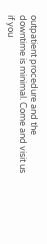outpatient procedure and the downtime is minimal. Come and visit us if you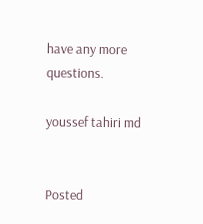have any more questions.

youssef tahiri md


Posted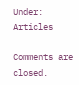Under: Articles

Comments are closed.